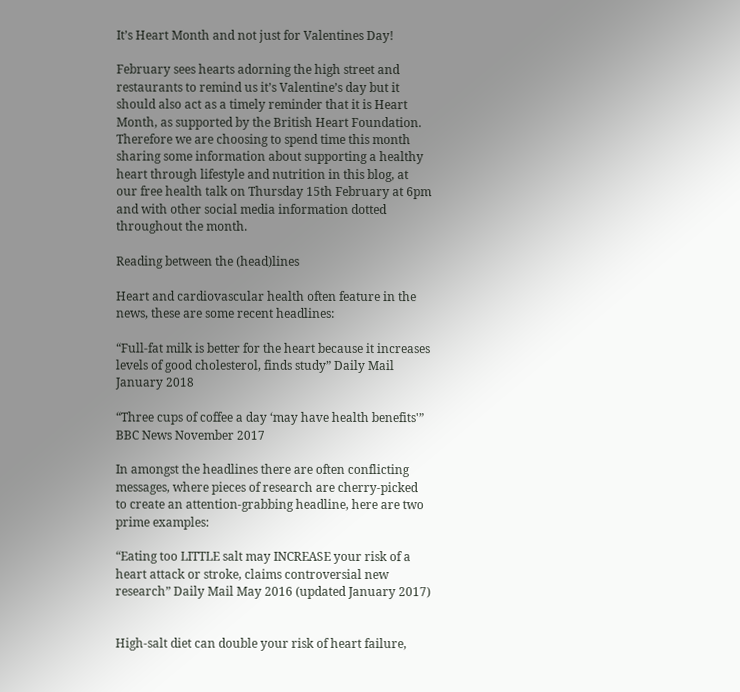It’s Heart Month and not just for Valentines Day!

February sees hearts adorning the high street and restaurants to remind us it’s Valentine’s day but it should also act as a timely reminder that it is Heart Month, as supported by the British Heart Foundation. Therefore we are choosing to spend time this month sharing some information about supporting a healthy heart through lifestyle and nutrition in this blog, at our free health talk on Thursday 15th February at 6pm and with other social media information dotted throughout the month.

Reading between the (head)lines

Heart and cardiovascular health often feature in the news, these are some recent headlines:

“Full-fat milk is better for the heart because it increases levels of good cholesterol, finds study” Daily Mail January 2018

“Three cups of coffee a day ‘may have health benefits'” BBC News November 2017

In amongst the headlines there are often conflicting messages, where pieces of research are cherry-picked to create an attention-grabbing headline, here are two prime examples:

“Eating too LITTLE salt may INCREASE your risk of a heart attack or stroke, claims controversial new research” Daily Mail May 2016 (updated January 2017)


High-salt diet can double your risk of heart failure,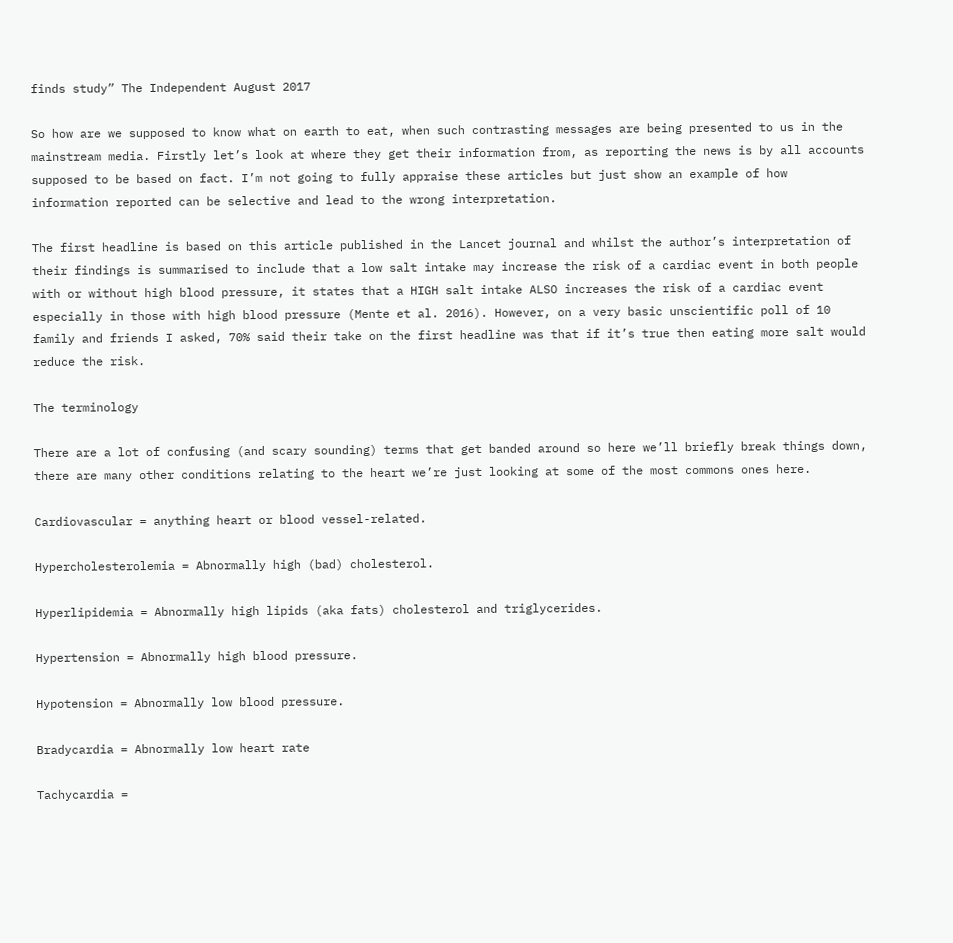finds study” The Independent August 2017

So how are we supposed to know what on earth to eat, when such contrasting messages are being presented to us in the mainstream media. Firstly let’s look at where they get their information from, as reporting the news is by all accounts supposed to be based on fact. I’m not going to fully appraise these articles but just show an example of how information reported can be selective and lead to the wrong interpretation.

The first headline is based on this article published in the Lancet journal and whilst the author’s interpretation of their findings is summarised to include that a low salt intake may increase the risk of a cardiac event in both people with or without high blood pressure, it states that a HIGH salt intake ALSO increases the risk of a cardiac event especially in those with high blood pressure (Mente et al. 2016). However, on a very basic unscientific poll of 10 family and friends I asked, 70% said their take on the first headline was that if it’s true then eating more salt would reduce the risk.

The terminology

There are a lot of confusing (and scary sounding) terms that get banded around so here we’ll briefly break things down, there are many other conditions relating to the heart we’re just looking at some of the most commons ones here.

Cardiovascular = anything heart or blood vessel-related.

Hypercholesterolemia = Abnormally high (bad) cholesterol.

Hyperlipidemia = Abnormally high lipids (aka fats) cholesterol and triglycerides.

Hypertension = Abnormally high blood pressure.

Hypotension = Abnormally low blood pressure.

Bradycardia = Abnormally low heart rate

Tachycardia =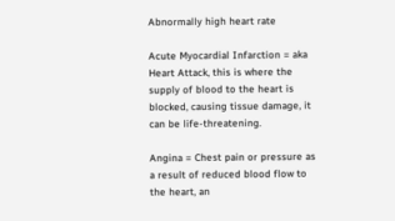Abnormally high heart rate

Acute Myocardial Infarction = aka Heart Attack, this is where the supply of blood to the heart is blocked, causing tissue damage, it can be life-threatening.

Angina = Chest pain or pressure as a result of reduced blood flow to the heart, an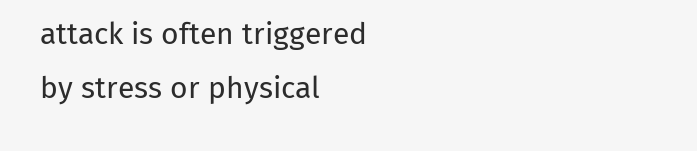attack is often triggered by stress or physical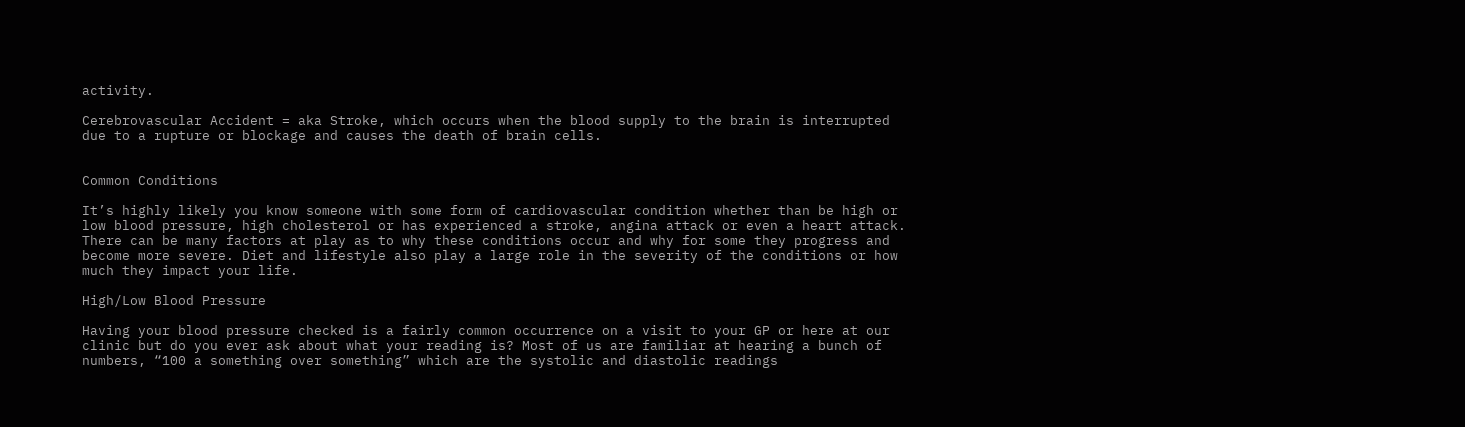activity.

Cerebrovascular Accident = aka Stroke, which occurs when the blood supply to the brain is interrupted due to a rupture or blockage and causes the death of brain cells.


Common Conditions

It’s highly likely you know someone with some form of cardiovascular condition whether than be high or low blood pressure, high cholesterol or has experienced a stroke, angina attack or even a heart attack. There can be many factors at play as to why these conditions occur and why for some they progress and become more severe. Diet and lifestyle also play a large role in the severity of the conditions or how much they impact your life.

High/Low Blood Pressure

Having your blood pressure checked is a fairly common occurrence on a visit to your GP or here at our clinic but do you ever ask about what your reading is? Most of us are familiar at hearing a bunch of numbers, “100 a something over something” which are the systolic and diastolic readings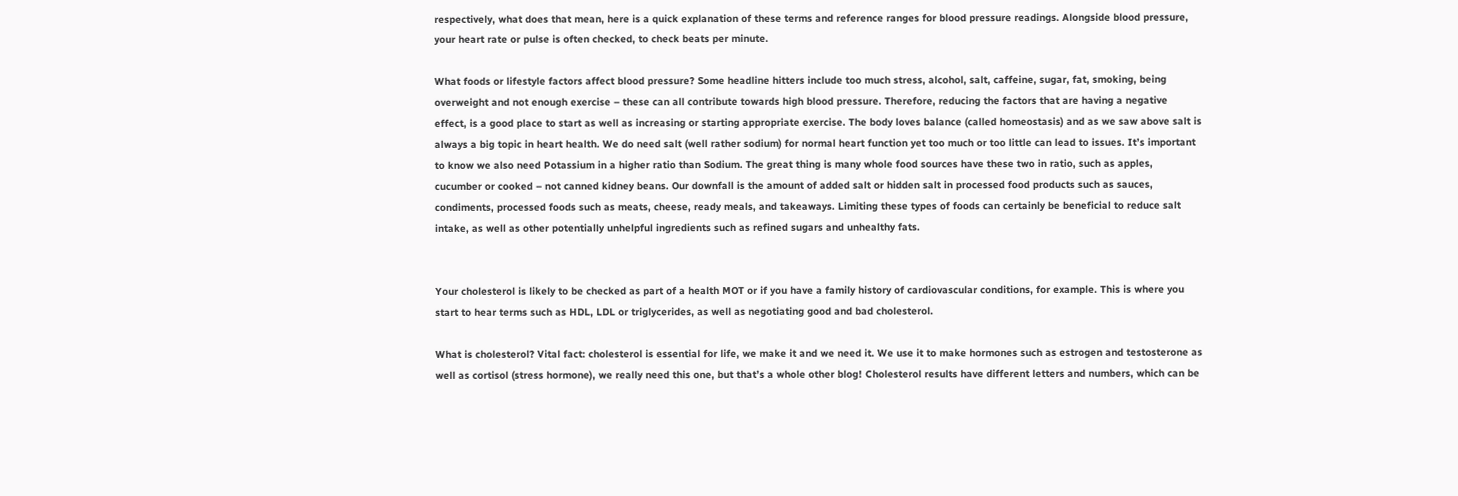respectively, what does that mean, here is a quick explanation of these terms and reference ranges for blood pressure readings. Alongside blood pressure, your heart rate or pulse is often checked, to check beats per minute.

What foods or lifestyle factors affect blood pressure? Some headline hitters include too much stress, alcohol, salt, caffeine, sugar, fat, smoking, being overweight and not enough exercise – these can all contribute towards high blood pressure. Therefore, reducing the factors that are having a negative effect, is a good place to start as well as increasing or starting appropriate exercise. The body loves balance (called homeostasis) and as we saw above salt is always a big topic in heart health. We do need salt (well rather sodium) for normal heart function yet too much or too little can lead to issues. It’s important to know we also need Potassium in a higher ratio than Sodium. The great thing is many whole food sources have these two in ratio, such as apples, cucumber or cooked – not canned kidney beans. Our downfall is the amount of added salt or hidden salt in processed food products such as sauces, condiments, processed foods such as meats, cheese, ready meals, and takeaways. Limiting these types of foods can certainly be beneficial to reduce salt intake, as well as other potentially unhelpful ingredients such as refined sugars and unhealthy fats.


Your cholesterol is likely to be checked as part of a health MOT or if you have a family history of cardiovascular conditions, for example. This is where you start to hear terms such as HDL, LDL or triglycerides, as well as negotiating good and bad cholesterol.

What is cholesterol? Vital fact: cholesterol is essential for life, we make it and we need it. We use it to make hormones such as estrogen and testosterone as well as cortisol (stress hormone), we really need this one, but that’s a whole other blog! Cholesterol results have different letters and numbers, which can be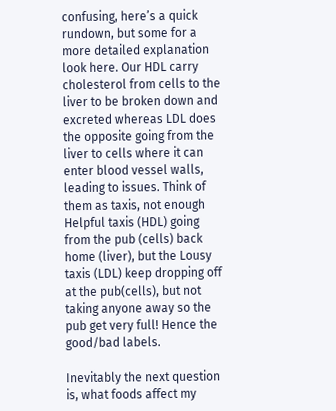confusing, here’s a quick rundown, but some for a more detailed explanation look here. Our HDL carry cholesterol from cells to the liver to be broken down and excreted whereas LDL does the opposite going from the liver to cells where it can enter blood vessel walls, leading to issues. Think of them as taxis, not enough Helpful taxis (HDL) going from the pub (cells) back home (liver), but the Lousy taxis (LDL) keep dropping off at the pub(cells), but not taking anyone away so the pub get very full! Hence the good/bad labels.

Inevitably the next question is, what foods affect my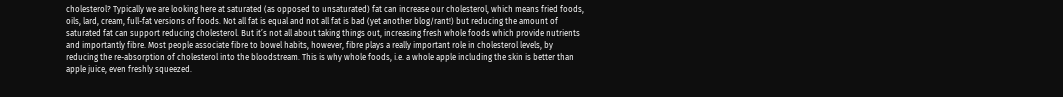cholesterol? Typically we are looking here at saturated (as opposed to unsaturated) fat can increase our cholesterol, which means fried foods, oils, lard, cream, full-fat versions of foods. Not all fat is equal and not all fat is bad (yet another blog/rant!) but reducing the amount of saturated fat can support reducing cholesterol. But it’s not all about taking things out, increasing fresh whole foods which provide nutrients and importantly fibre. Most people associate fibre to bowel habits, however, fibre plays a really important role in cholesterol levels, by reducing the re-absorption of cholesterol into the bloodstream. This is why whole foods, i.e. a whole apple including the skin is better than apple juice, even freshly squeezed.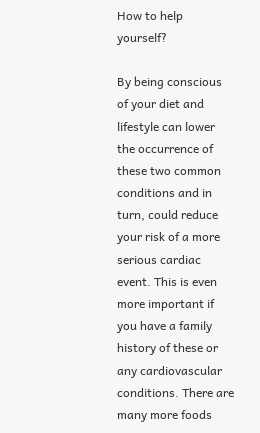How to help yourself?

By being conscious of your diet and lifestyle can lower the occurrence of these two common conditions and in turn, could reduce your risk of a more serious cardiac event. This is even more important if you have a family history of these or any cardiovascular conditions. There are many more foods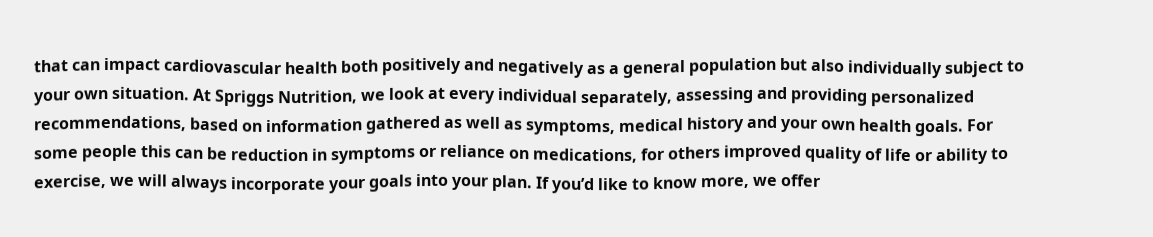that can impact cardiovascular health both positively and negatively as a general population but also individually subject to your own situation. At Spriggs Nutrition, we look at every individual separately, assessing and providing personalized recommendations, based on information gathered as well as symptoms, medical history and your own health goals. For some people this can be reduction in symptoms or reliance on medications, for others improved quality of life or ability to exercise, we will always incorporate your goals into your plan. If you’d like to know more, we offer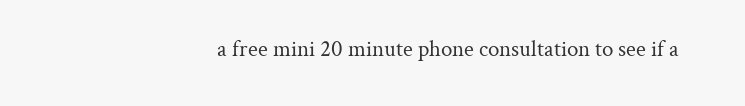a free mini 20 minute phone consultation to see if a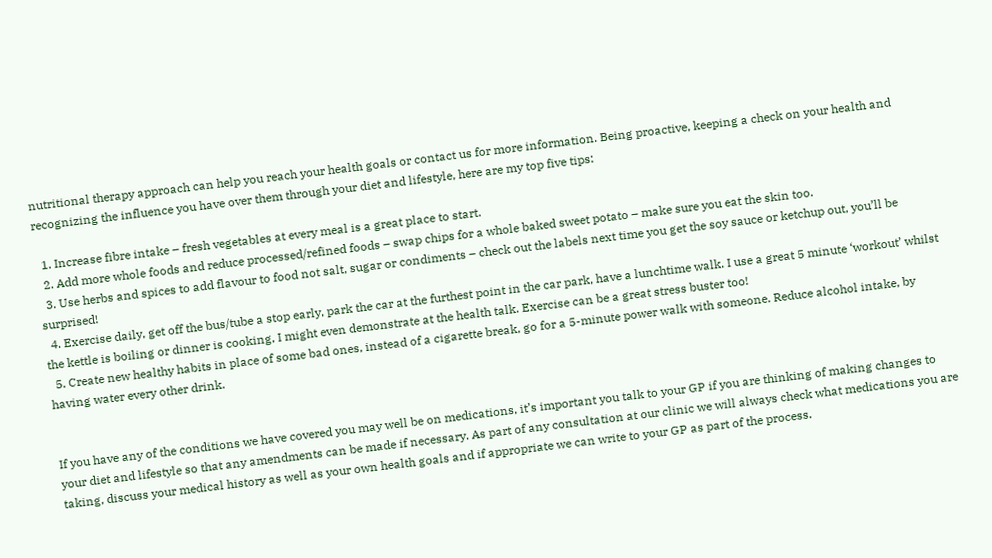nutritional therapy approach can help you reach your health goals or contact us for more information. Being proactive, keeping a check on your health and recognizing the influence you have over them through your diet and lifestyle, here are my top five tips:

  1. Increase fibre intake – fresh vegetables at every meal is a great place to start.
  2. Add more whole foods and reduce processed/refined foods – swap chips for a whole baked sweet potato – make sure you eat the skin too.
  3. Use herbs and spices to add flavour to food not salt, sugar or condiments – check out the labels next time you get the soy sauce or ketchup out, you’ll be surprised!
  4. Exercise daily, get off the bus/tube a stop early, park the car at the furthest point in the car park, have a lunchtime walk. I use a great 5 minute ‘workout’ whilst the kettle is boiling or dinner is cooking, I might even demonstrate at the health talk. Exercise can be a great stress buster too!
  5. Create new healthy habits in place of some bad ones, instead of a cigarette break, go for a 5-minute power walk with someone. Reduce alcohol intake, by having water every other drink.


If you have any of the conditions we have covered you may well be on medications, it’s important you talk to your GP if you are thinking of making changes to your diet and lifestyle so that any amendments can be made if necessary. As part of any consultation at our clinic we will always check what medications you are taking, discuss your medical history as well as your own health goals and if appropriate we can write to your GP as part of the process.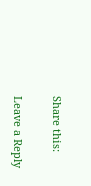Share this:

Leave a Reply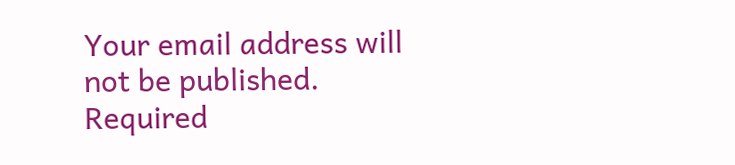Your email address will not be published. Required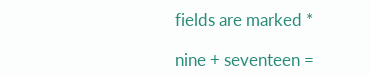fields are marked *

nine + seventeen =